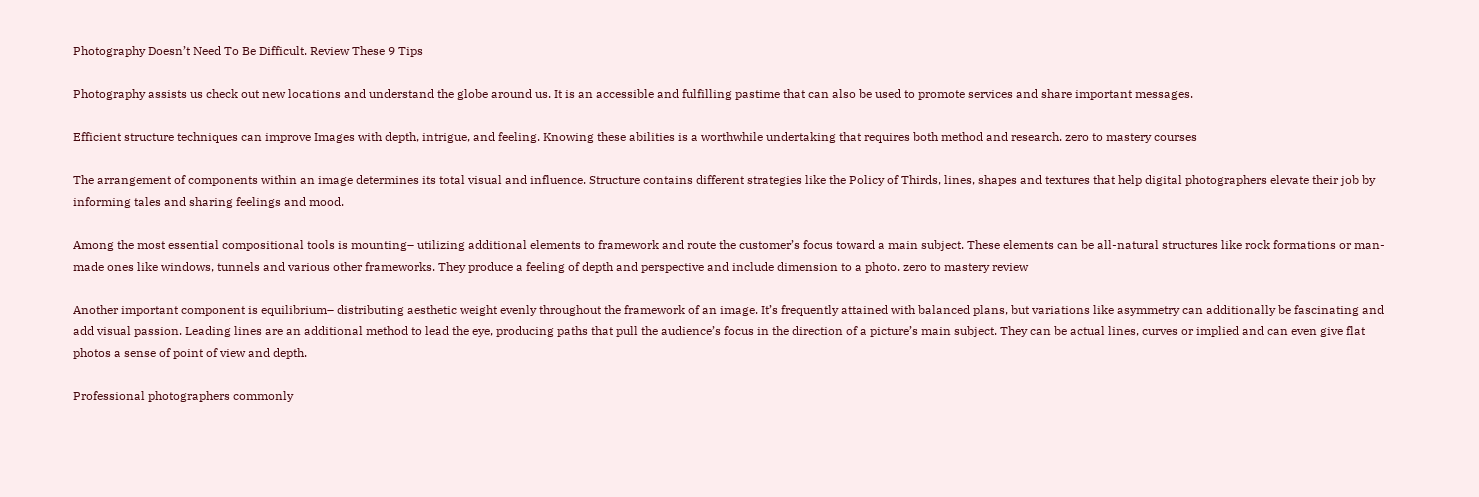Photography Doesn’t Need To Be Difficult. Review These 9 Tips

Photography assists us check out new locations and understand the globe around us. It is an accessible and fulfilling pastime that can also be used to promote services and share important messages.

Efficient structure techniques can improve Images with depth, intrigue, and feeling. Knowing these abilities is a worthwhile undertaking that requires both method and research. zero to mastery courses

The arrangement of components within an image determines its total visual and influence. Structure contains different strategies like the Policy of Thirds, lines, shapes and textures that help digital photographers elevate their job by informing tales and sharing feelings and mood.

Among the most essential compositional tools is mounting– utilizing additional elements to framework and route the customer’s focus toward a main subject. These elements can be all-natural structures like rock formations or man-made ones like windows, tunnels and various other frameworks. They produce a feeling of depth and perspective and include dimension to a photo. zero to mastery review

Another important component is equilibrium– distributing aesthetic weight evenly throughout the framework of an image. It’s frequently attained with balanced plans, but variations like asymmetry can additionally be fascinating and add visual passion. Leading lines are an additional method to lead the eye, producing paths that pull the audience’s focus in the direction of a picture’s main subject. They can be actual lines, curves or implied and can even give flat photos a sense of point of view and depth.

Professional photographers commonly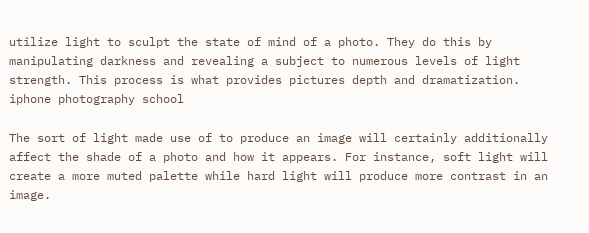utilize light to sculpt the state of mind of a photo. They do this by manipulating darkness and revealing a subject to numerous levels of light strength. This process is what provides pictures depth and dramatization. iphone photography school

The sort of light made use of to produce an image will certainly additionally affect the shade of a photo and how it appears. For instance, soft light will create a more muted palette while hard light will produce more contrast in an image.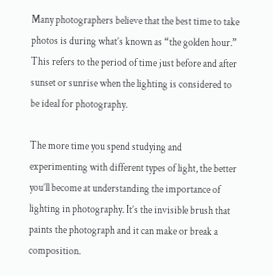Many photographers believe that the best time to take photos is during what’s known as “the golden hour.” This refers to the period of time just before and after sunset or sunrise when the lighting is considered to be ideal for photography.

The more time you spend studying and experimenting with different types of light, the better you’ll become at understanding the importance of lighting in photography. It’s the invisible brush that paints the photograph and it can make or break a composition.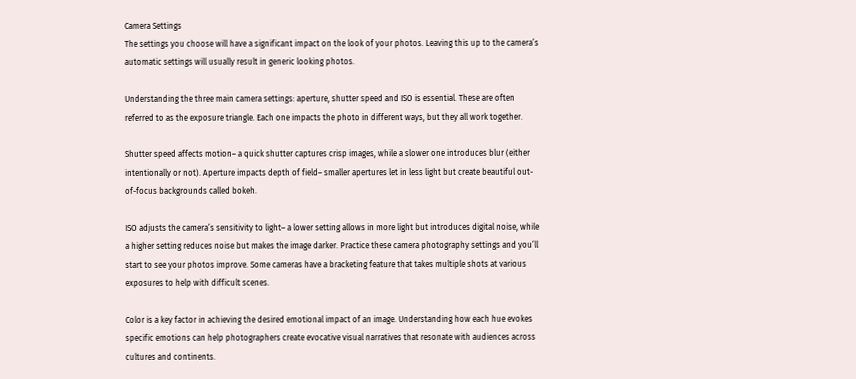Camera Settings
The settings you choose will have a significant impact on the look of your photos. Leaving this up to the camera’s automatic settings will usually result in generic looking photos.

Understanding the three main camera settings: aperture, shutter speed and ISO is essential. These are often referred to as the exposure triangle. Each one impacts the photo in different ways, but they all work together.

Shutter speed affects motion– a quick shutter captures crisp images, while a slower one introduces blur (either intentionally or not). Aperture impacts depth of field– smaller apertures let in less light but create beautiful out-of-focus backgrounds called bokeh.

ISO adjusts the camera’s sensitivity to light– a lower setting allows in more light but introduces digital noise, while a higher setting reduces noise but makes the image darker. Practice these camera photography settings and you’ll start to see your photos improve. Some cameras have a bracketing feature that takes multiple shots at various exposures to help with difficult scenes.

Color is a key factor in achieving the desired emotional impact of an image. Understanding how each hue evokes specific emotions can help photographers create evocative visual narratives that resonate with audiences across cultures and continents.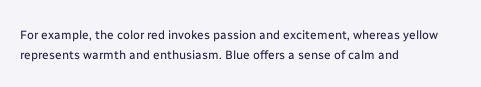For example, the color red invokes passion and excitement, whereas yellow represents warmth and enthusiasm. Blue offers a sense of calm and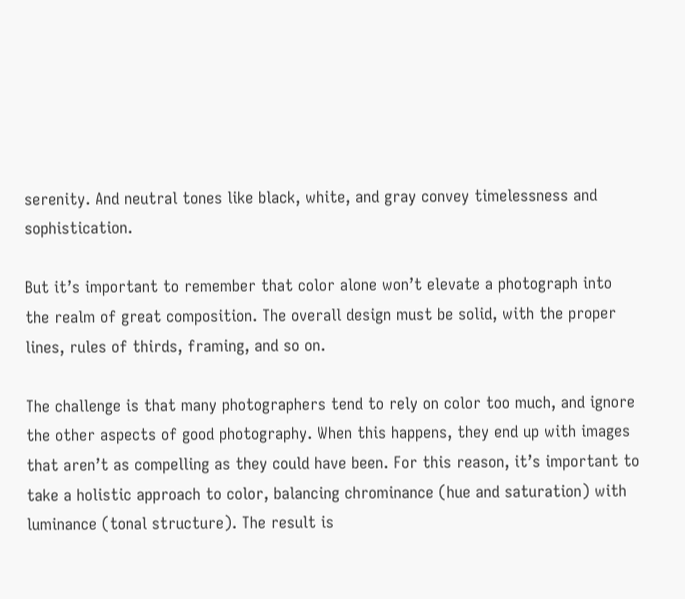serenity. And neutral tones like black, white, and gray convey timelessness and sophistication.

But it’s important to remember that color alone won’t elevate a photograph into the realm of great composition. The overall design must be solid, with the proper lines, rules of thirds, framing, and so on.

The challenge is that many photographers tend to rely on color too much, and ignore the other aspects of good photography. When this happens, they end up with images that aren’t as compelling as they could have been. For this reason, it’s important to take a holistic approach to color, balancing chrominance (hue and saturation) with luminance (tonal structure). The result is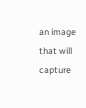an image that will capture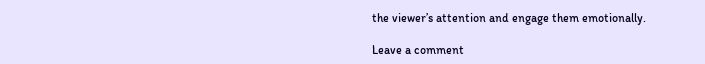the viewer’s attention and engage them emotionally.

Leave a comment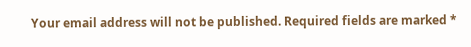Your email address will not be published. Required fields are marked *